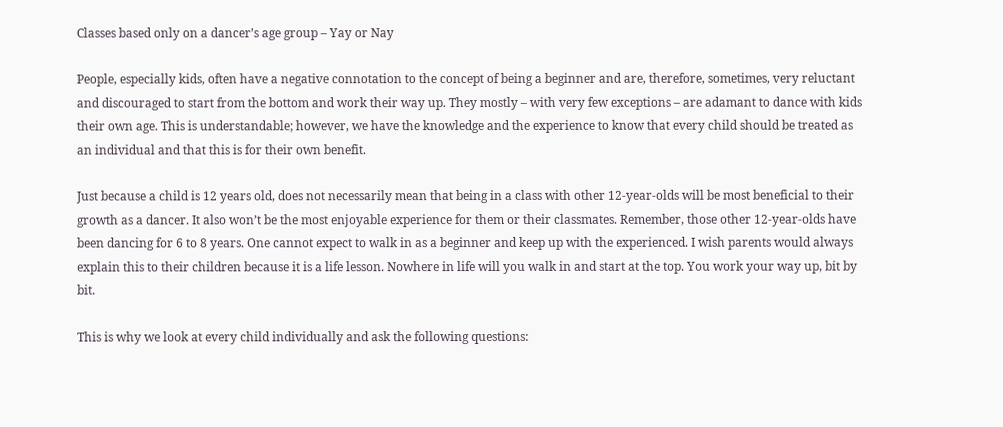Classes based only on a dancer’s age group – Yay or Nay

People, especially kids, often have a negative connotation to the concept of being a beginner and are, therefore, sometimes, very reluctant and discouraged to start from the bottom and work their way up. They mostly – with very few exceptions – are adamant to dance with kids their own age. This is understandable; however, we have the knowledge and the experience to know that every child should be treated as an individual and that this is for their own benefit.

Just because a child is 12 years old, does not necessarily mean that being in a class with other 12-year-olds will be most beneficial to their growth as a dancer. It also won’t be the most enjoyable experience for them or their classmates. Remember, those other 12-year-olds have been dancing for 6 to 8 years. One cannot expect to walk in as a beginner and keep up with the experienced. I wish parents would always explain this to their children because it is a life lesson. Nowhere in life will you walk in and start at the top. You work your way up, bit by bit.

This is why we look at every child individually and ask the following questions: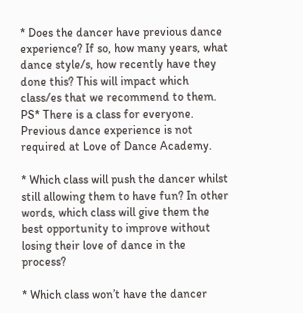* Does the dancer have previous dance experience? If so, how many years, what dance style/s, how recently have they done this? This will impact which class/es that we recommend to them. PS* There is a class for everyone. Previous dance experience is not required at Love of Dance Academy.

* Which class will push the dancer whilst still allowing them to have fun? In other words, which class will give them the best opportunity to improve without losing their love of dance in the process?

* Which class won’t have the dancer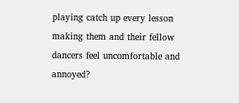playing catch up every lesson making them and their fellow dancers feel uncomfortable and annoyed?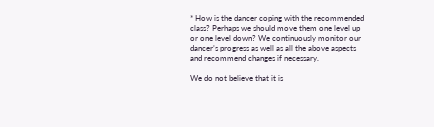* How is the dancer coping with the recommended class? Perhaps we should move them one level up or one level down? We continuously monitor our dancer’s progress as well as all the above aspects and recommend changes if necessary.

We do not believe that it is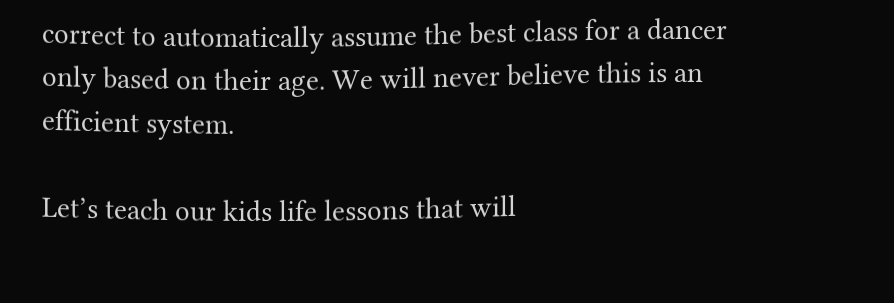correct to automatically assume the best class for a dancer only based on their age. We will never believe this is an efficient system.

Let’s teach our kids life lessons that will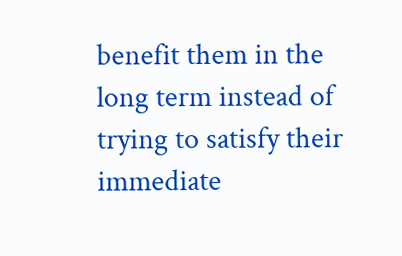benefit them in the long term instead of trying to satisfy their immediate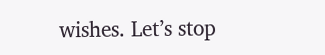wishes. Let’s stop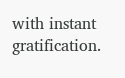with instant gratification.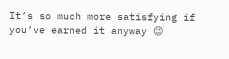It’s so much more satisfying if you’ve earned it anyway 😉